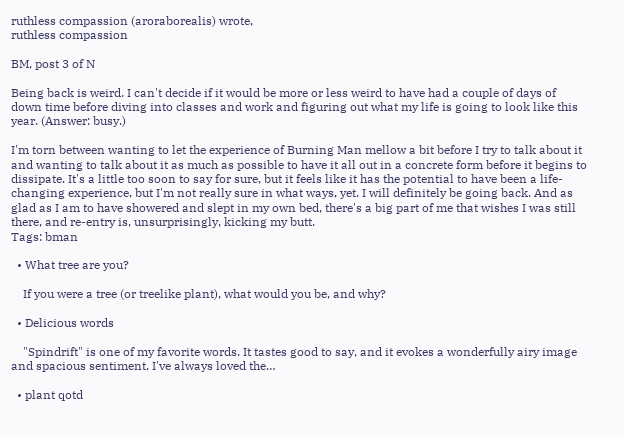ruthless compassion (aroraborealis) wrote,
ruthless compassion

BM, post 3 of N

Being back is weird. I can't decide if it would be more or less weird to have had a couple of days of down time before diving into classes and work and figuring out what my life is going to look like this year. (Answer: busy.)

I'm torn between wanting to let the experience of Burning Man mellow a bit before I try to talk about it and wanting to talk about it as much as possible to have it all out in a concrete form before it begins to dissipate. It's a little too soon to say for sure, but it feels like it has the potential to have been a life-changing experience, but I'm not really sure in what ways, yet. I will definitely be going back. And as glad as I am to have showered and slept in my own bed, there's a big part of me that wishes I was still there, and re-entry is, unsurprisingly, kicking my butt.
Tags: bman

  • What tree are you?

    If you were a tree (or treelike plant), what would you be, and why?

  • Delicious words

    "Spindrift" is one of my favorite words. It tastes good to say, and it evokes a wonderfully airy image and spacious sentiment. I've always loved the…

  • plant qotd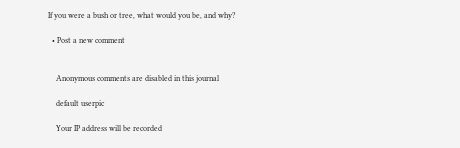If you were a bush or tree, what would you be, and why?

  • Post a new comment


    Anonymous comments are disabled in this journal

    default userpic

    Your IP address will be recorded